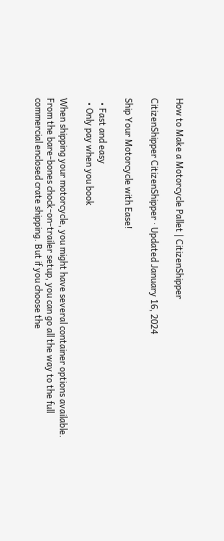How to Make a Motorcycle Pallet | CitizenShipper

CitizenShipper CitizenShipper · Updated January 16, 2024

Ship Your Motorcycle with Ease!

  • Fast and easy
  • Only pay when you book

When shipping your motorcycle, you might have several container options available. From the bare-bones chock-on-trailer setup, you can go all the way to the full commercial enclosed crate shipping. But if you choose the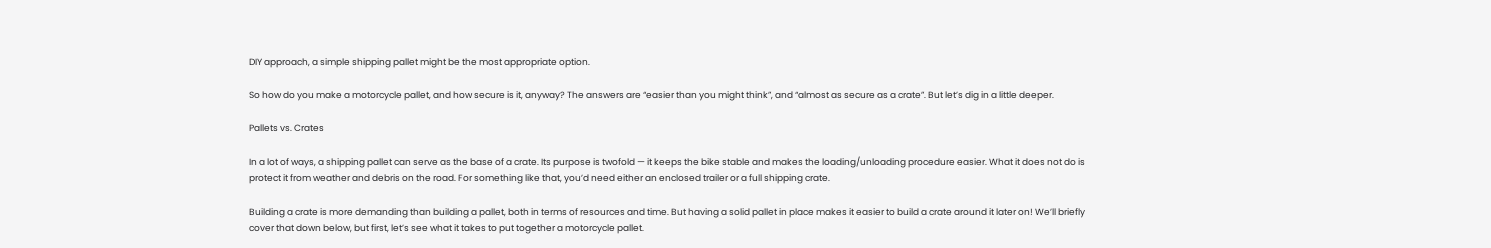DIY approach, a simple shipping pallet might be the most appropriate option.

So how do you make a motorcycle pallet, and how secure is it, anyway? The answers are “easier than you might think”, and “almost as secure as a crate”. But let’s dig in a little deeper.

Pallets vs. Crates

In a lot of ways, a shipping pallet can serve as the base of a crate. Its purpose is twofold — it keeps the bike stable and makes the loading/unloading procedure easier. What it does not do is protect it from weather and debris on the road. For something like that, you’d need either an enclosed trailer or a full shipping crate.

Building a crate is more demanding than building a pallet, both in terms of resources and time. But having a solid pallet in place makes it easier to build a crate around it later on! We’ll briefly cover that down below, but first, let’s see what it takes to put together a motorcycle pallet.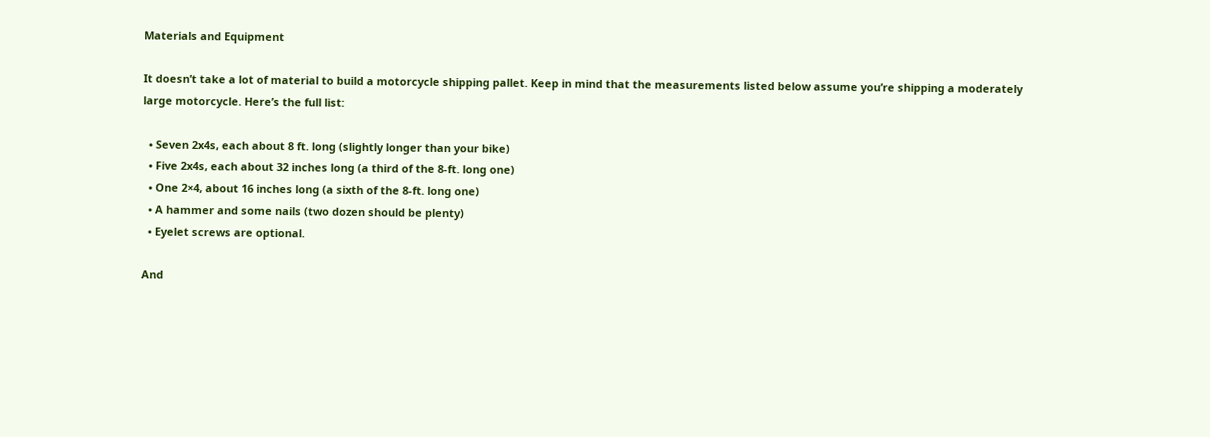Materials and Equipment

It doesn’t take a lot of material to build a motorcycle shipping pallet. Keep in mind that the measurements listed below assume you’re shipping a moderately large motorcycle. Here’s the full list:

  • Seven 2x4s, each about 8 ft. long (slightly longer than your bike)
  • Five 2x4s, each about 32 inches long (a third of the 8-ft. long one)
  • One 2×4, about 16 inches long (a sixth of the 8-ft. long one)
  • A hammer and some nails (two dozen should be plenty)
  • Eyelet screws are optional.

And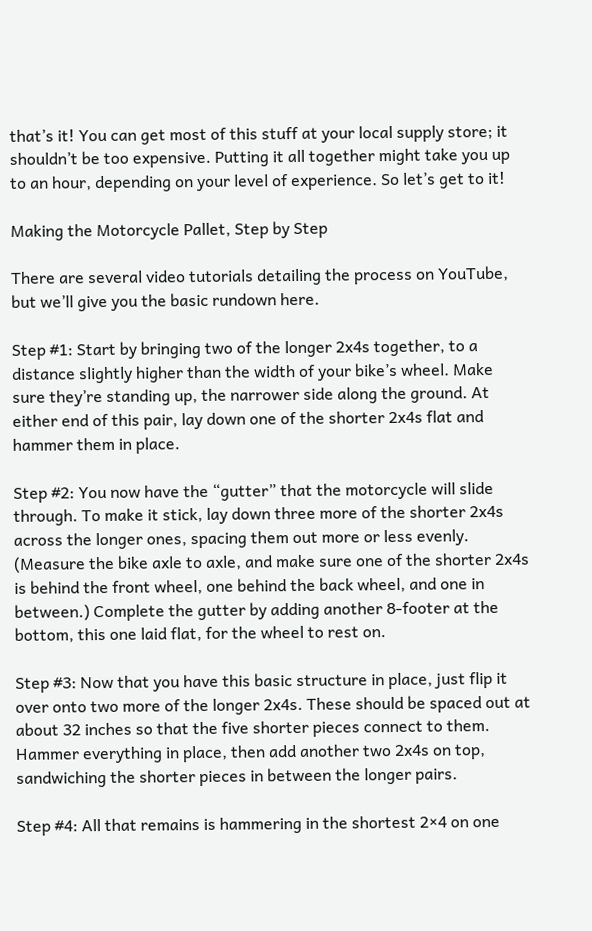that’s it! You can get most of this stuff at your local supply store; it shouldn’t be too expensive. Putting it all together might take you up to an hour, depending on your level of experience. So let’s get to it!

Making the Motorcycle Pallet, Step by Step

There are several video tutorials detailing the process on YouTube, but we’ll give you the basic rundown here.

Step #1: Start by bringing two of the longer 2x4s together, to a distance slightly higher than the width of your bike’s wheel. Make sure they’re standing up, the narrower side along the ground. At either end of this pair, lay down one of the shorter 2x4s flat and hammer them in place.

Step #2: You now have the “gutter” that the motorcycle will slide through. To make it stick, lay down three more of the shorter 2x4s across the longer ones, spacing them out more or less evenly. (Measure the bike axle to axle, and make sure one of the shorter 2x4s is behind the front wheel, one behind the back wheel, and one in between.) Complete the gutter by adding another 8-footer at the bottom, this one laid flat, for the wheel to rest on.

Step #3: Now that you have this basic structure in place, just flip it over onto two more of the longer 2x4s. These should be spaced out at about 32 inches so that the five shorter pieces connect to them. Hammer everything in place, then add another two 2x4s on top, sandwiching the shorter pieces in between the longer pairs.

Step #4: All that remains is hammering in the shortest 2×4 on one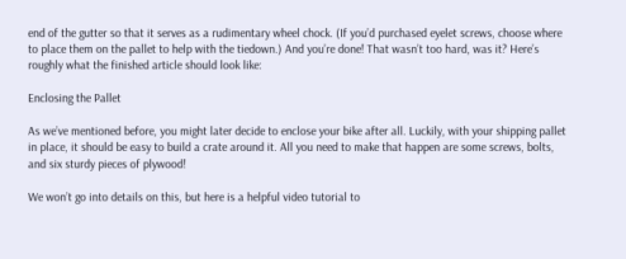end of the gutter so that it serves as a rudimentary wheel chock. (If you’d purchased eyelet screws, choose where to place them on the pallet to help with the tiedown.) And you’re done! That wasn’t too hard, was it? Here’s roughly what the finished article should look like:

Enclosing the Pallet

As we’ve mentioned before, you might later decide to enclose your bike after all. Luckily, with your shipping pallet in place, it should be easy to build a crate around it. All you need to make that happen are some screws, bolts, and six sturdy pieces of plywood!

We won’t go into details on this, but here is a helpful video tutorial to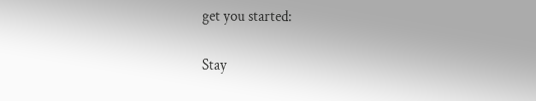get you started:

Stay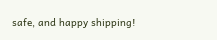safe, and happy shipping!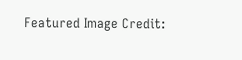Featured Image Credit: